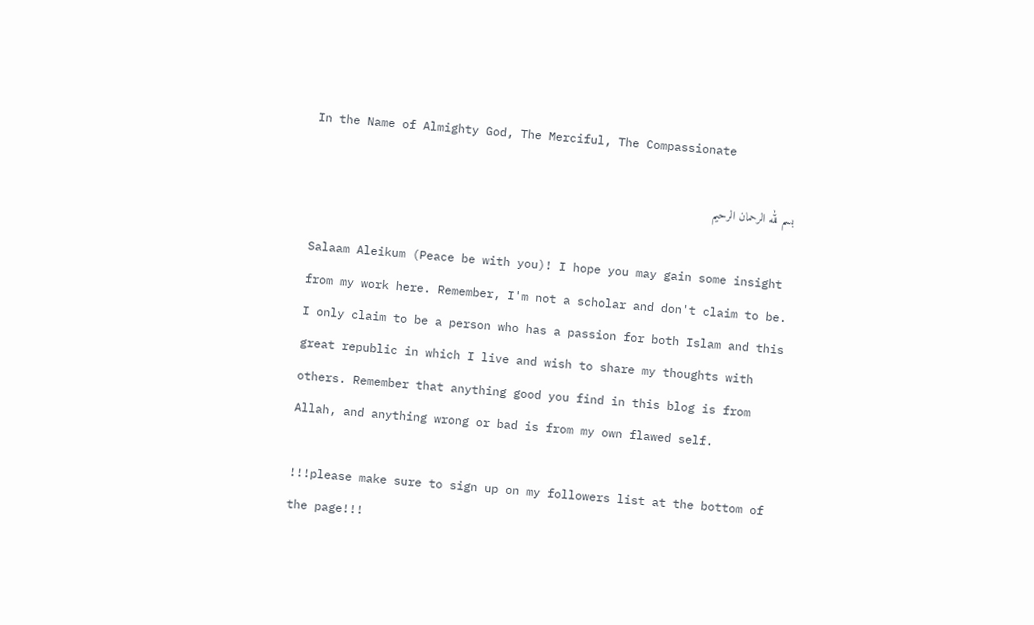In the Name of Almighty God, The Merciful, The Compassionate

بسم لله الرحمان الرحيم

Salaam Aleikum (Peace be with you)! I hope you may gain some insight from my work here. Remember, I'm not a scholar and don't claim to be. I only claim to be a person who has a passion for both Islam and this great republic in which I live and wish to share my thoughts with others. Remember that anything good you find in this blog is from Allah, and anything wrong or bad is from my own flawed self.

!!!please make sure to sign up on my followers list at the bottom of the page!!!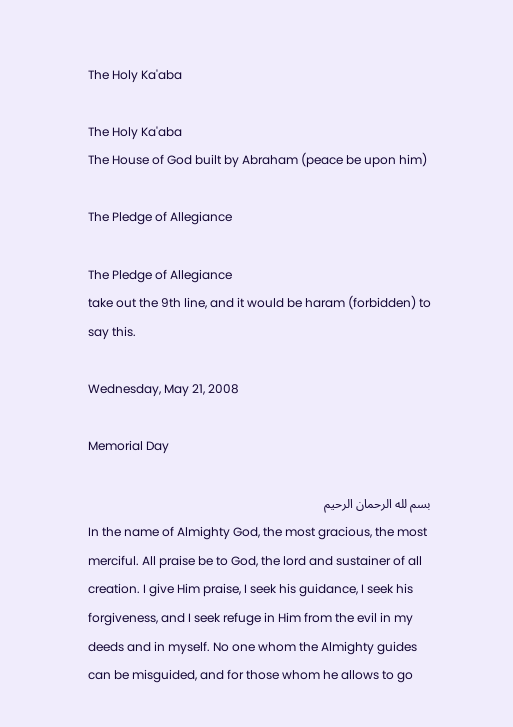The Holy Ka'aba

The Holy Ka'aba
The House of God built by Abraham (peace be upon him)

The Pledge of Allegiance

The Pledge of Allegiance
take out the 9th line, and it would be haram (forbidden) to say this.

Wednesday, May 21, 2008

Memorial Day

بسم لله الرحمان الرحيم
In the name of Almighty God, the most gracious, the most merciful. All praise be to God, the lord and sustainer of all creation. I give Him praise, I seek his guidance, I seek his forgiveness, and I seek refuge in Him from the evil in my deeds and in myself. No one whom the Almighty guides can be misguided, and for those whom he allows to go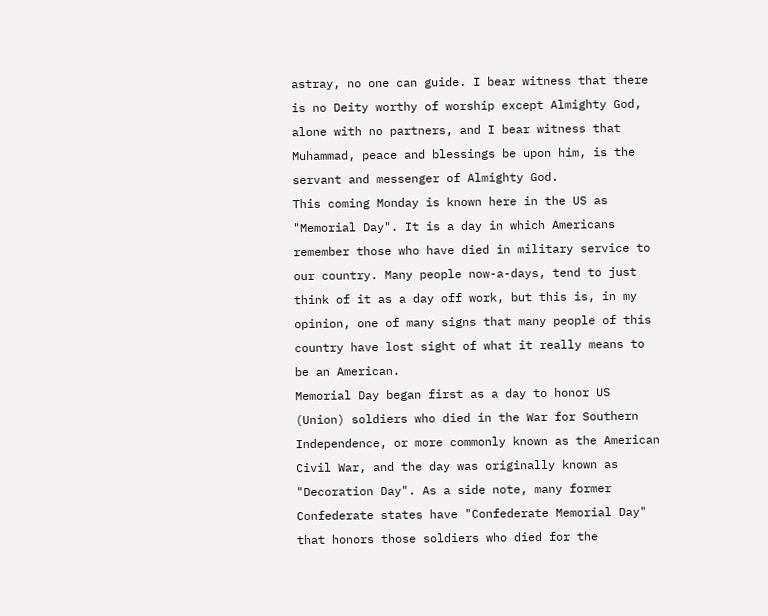astray, no one can guide. I bear witness that there is no Deity worthy of worship except Almighty God, alone with no partners, and I bear witness that Muhammad, peace and blessings be upon him, is the servant and messenger of Almighty God.
This coming Monday is known here in the US as "Memorial Day". It is a day in which Americans remember those who have died in military service to our country. Many people now-a-days, tend to just think of it as a day off work, but this is, in my opinion, one of many signs that many people of this country have lost sight of what it really means to be an American.
Memorial Day began first as a day to honor US (Union) soldiers who died in the War for Southern Independence, or more commonly known as the American Civil War, and the day was originally known as "Decoration Day". As a side note, many former Confederate states have "Confederate Memorial Day" that honors those soldiers who died for the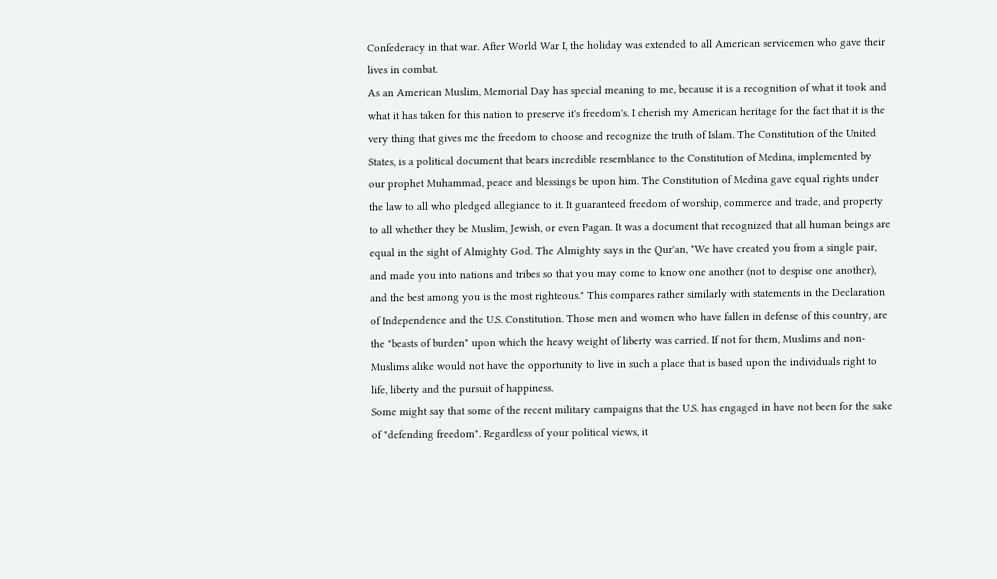Confederacy in that war. After World War I, the holiday was extended to all American servicemen who gave their lives in combat.
As an American Muslim, Memorial Day has special meaning to me, because it is a recognition of what it took and what it has taken for this nation to preserve it's freedom's. I cherish my American heritage for the fact that it is the very thing that gives me the freedom to choose and recognize the truth of Islam. The Constitution of the United States, is a political document that bears incredible resemblance to the Constitution of Medina, implemented by our prophet Muhammad, peace and blessings be upon him. The Constitution of Medina gave equal rights under the law to all who pledged allegiance to it. It guaranteed freedom of worship, commerce and trade, and property to all whether they be Muslim, Jewish, or even Pagan. It was a document that recognized that all human beings are equal in the sight of Almighty God. The Almighty says in the Qur'an, "We have created you from a single pair, and made you into nations and tribes so that you may come to know one another (not to despise one another), and the best among you is the most righteous." This compares rather similarly with statements in the Declaration of Independence and the U.S. Constitution. Those men and women who have fallen in defense of this country, are the "beasts of burden" upon which the heavy weight of liberty was carried. If not for them, Muslims and non-Muslims alike would not have the opportunity to live in such a place that is based upon the individuals right to life, liberty and the pursuit of happiness.
Some might say that some of the recent military campaigns that the U.S. has engaged in have not been for the sake of "defending freedom". Regardless of your political views, it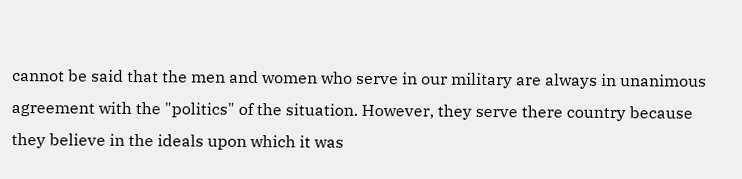cannot be said that the men and women who serve in our military are always in unanimous agreement with the "politics" of the situation. However, they serve there country because they believe in the ideals upon which it was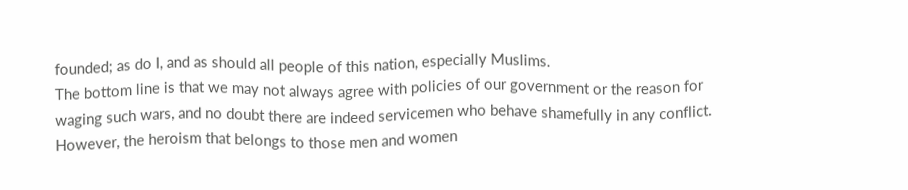founded; as do I, and as should all people of this nation, especially Muslims.
The bottom line is that we may not always agree with policies of our government or the reason for waging such wars, and no doubt there are indeed servicemen who behave shamefully in any conflict. However, the heroism that belongs to those men and women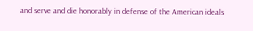and serve and die honorably in defense of the American ideals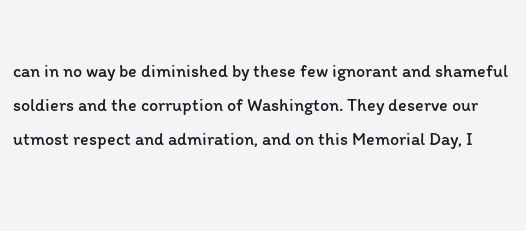can in no way be diminished by these few ignorant and shameful soldiers and the corruption of Washington. They deserve our utmost respect and admiration, and on this Memorial Day, I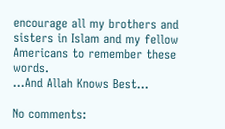encourage all my brothers and sisters in Islam and my fellow Americans to remember these words.
...And Allah Knows Best...

No comments: